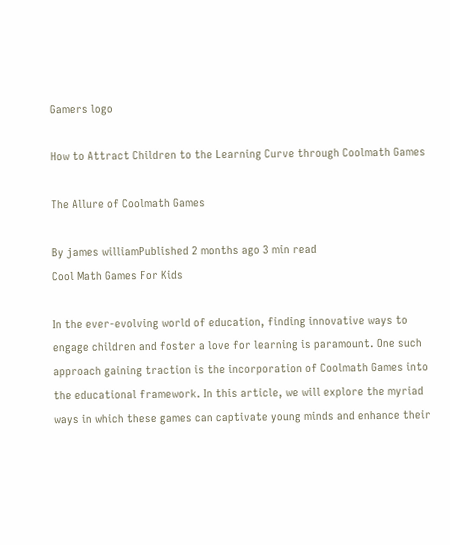Gamers logo

How to Attract Children to the Learning Curve through Coolmath Games

The Allure of Coolmath Games

By james williamPublished 2 months ago 3 min read
Cool Math Games For Kids

In the ever-evolving world of education, finding innovative ways to engage children and foster a love for learning is paramount. One such approach gaining traction is the incorporation of Coolmath Games into the educational framework. In this article, we will explore the myriad ways in which these games can captivate young minds and enhance their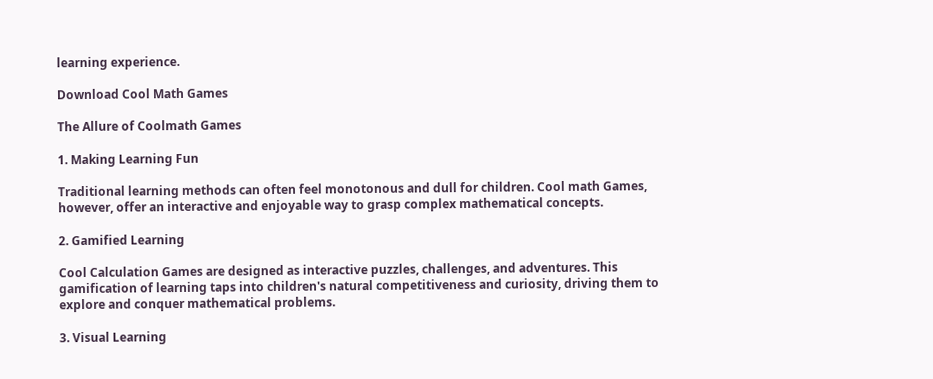learning experience.

Download Cool Math Games

The Allure of Coolmath Games

1. Making Learning Fun

Traditional learning methods can often feel monotonous and dull for children. Cool math Games, however, offer an interactive and enjoyable way to grasp complex mathematical concepts.

2. Gamified Learning

Cool Calculation Games are designed as interactive puzzles, challenges, and adventures. This gamification of learning taps into children's natural competitiveness and curiosity, driving them to explore and conquer mathematical problems.

3. Visual Learning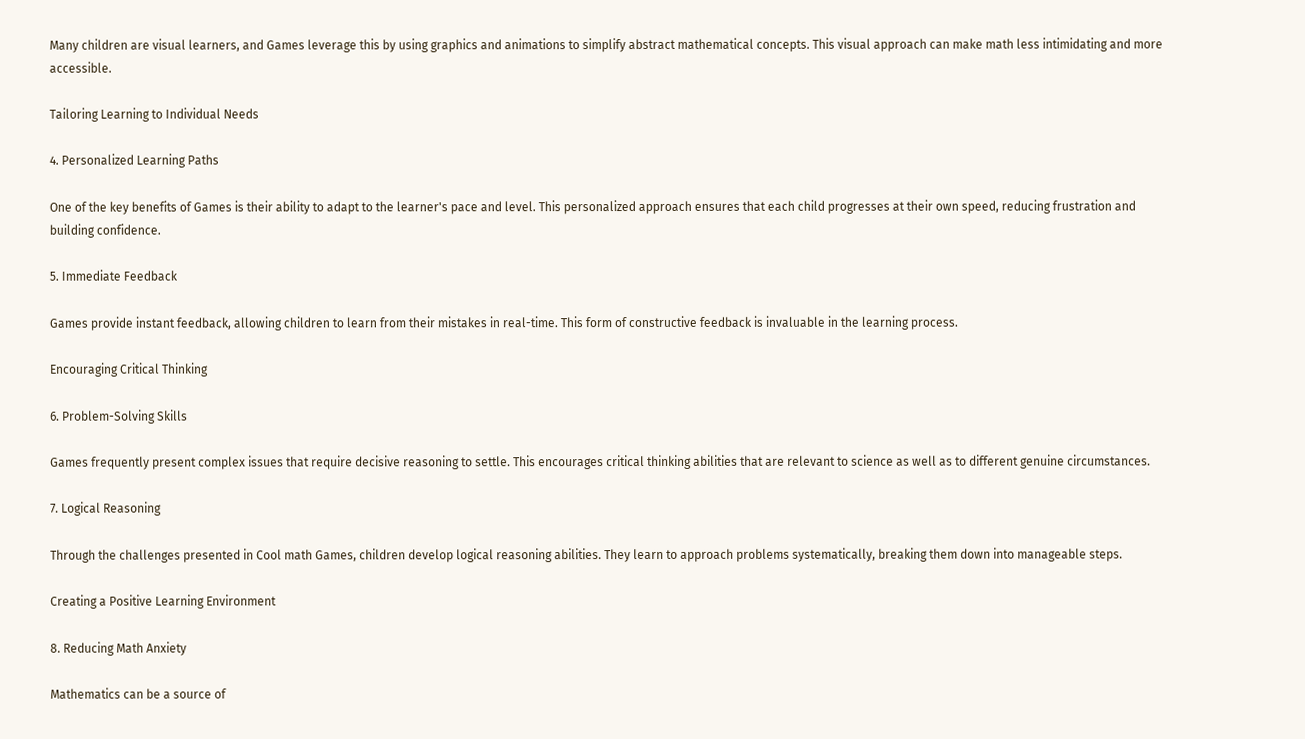Many children are visual learners, and Games leverage this by using graphics and animations to simplify abstract mathematical concepts. This visual approach can make math less intimidating and more accessible.

Tailoring Learning to Individual Needs

4. Personalized Learning Paths

One of the key benefits of Games is their ability to adapt to the learner's pace and level. This personalized approach ensures that each child progresses at their own speed, reducing frustration and building confidence.

5. Immediate Feedback

Games provide instant feedback, allowing children to learn from their mistakes in real-time. This form of constructive feedback is invaluable in the learning process.

Encouraging Critical Thinking

6. Problem-Solving Skills

Games frequently present complex issues that require decisive reasoning to settle. This encourages critical thinking abilities that are relevant to science as well as to different genuine circumstances.

7. Logical Reasoning

Through the challenges presented in Cool math Games, children develop logical reasoning abilities. They learn to approach problems systematically, breaking them down into manageable steps.

Creating a Positive Learning Environment

8. Reducing Math Anxiety

Mathematics can be a source of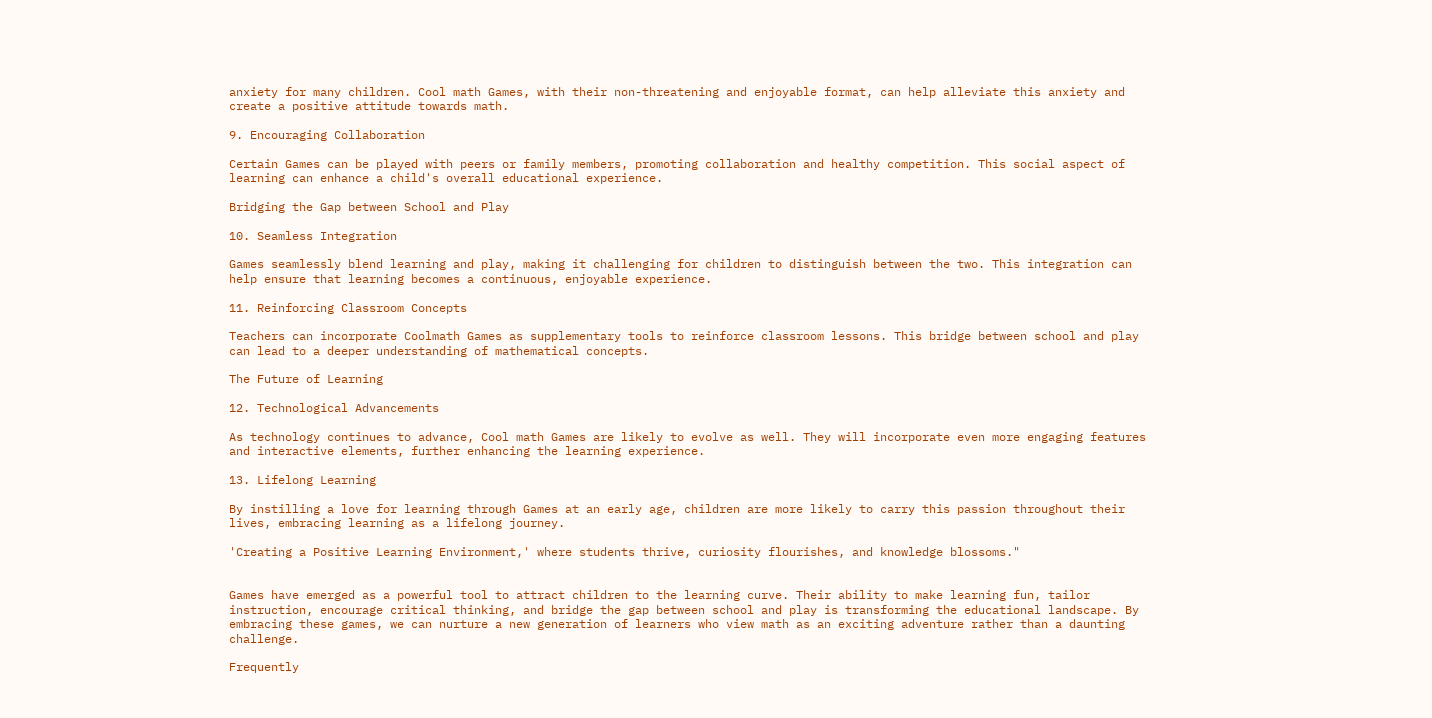anxiety for many children. Cool math Games, with their non-threatening and enjoyable format, can help alleviate this anxiety and create a positive attitude towards math.

9. Encouraging Collaboration

Certain Games can be played with peers or family members, promoting collaboration and healthy competition. This social aspect of learning can enhance a child's overall educational experience.

Bridging the Gap between School and Play

10. Seamless Integration

Games seamlessly blend learning and play, making it challenging for children to distinguish between the two. This integration can help ensure that learning becomes a continuous, enjoyable experience.

11. Reinforcing Classroom Concepts

Teachers can incorporate Coolmath Games as supplementary tools to reinforce classroom lessons. This bridge between school and play can lead to a deeper understanding of mathematical concepts.

The Future of Learning

12. Technological Advancements

As technology continues to advance, Cool math Games are likely to evolve as well. They will incorporate even more engaging features and interactive elements, further enhancing the learning experience.

13. Lifelong Learning

By instilling a love for learning through Games at an early age, children are more likely to carry this passion throughout their lives, embracing learning as a lifelong journey.

'Creating a Positive Learning Environment,' where students thrive, curiosity flourishes, and knowledge blossoms."


Games have emerged as a powerful tool to attract children to the learning curve. Their ability to make learning fun, tailor instruction, encourage critical thinking, and bridge the gap between school and play is transforming the educational landscape. By embracing these games, we can nurture a new generation of learners who view math as an exciting adventure rather than a daunting challenge.

Frequently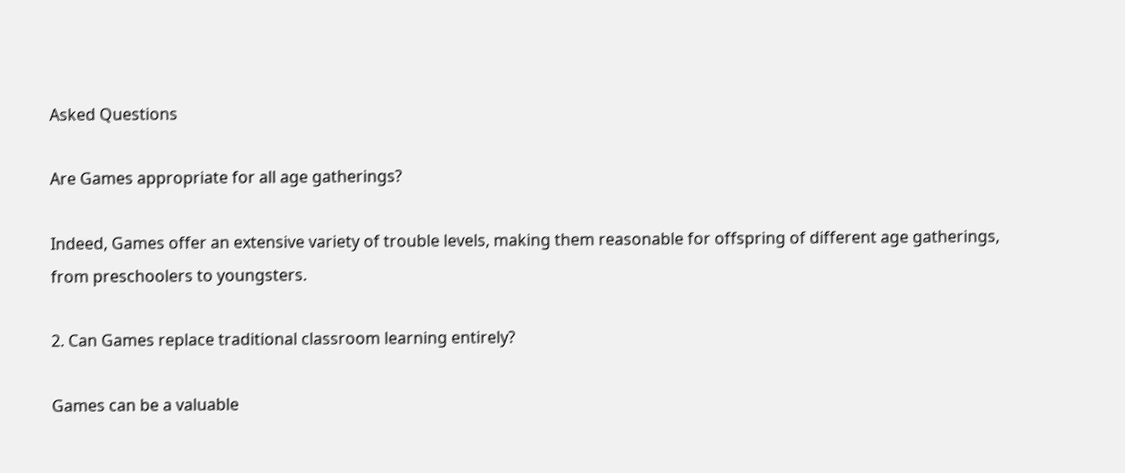Asked Questions

Are Games appropriate for all age gatherings?

Indeed, Games offer an extensive variety of trouble levels, making them reasonable for offspring of different age gatherings, from preschoolers to youngsters.

2. Can Games replace traditional classroom learning entirely?

Games can be a valuable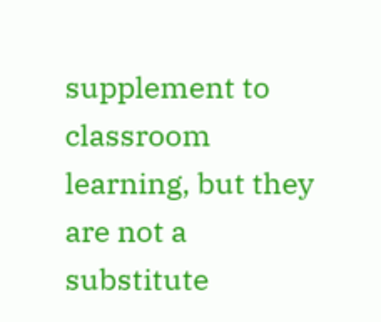supplement to classroom learning, but they are not a substitute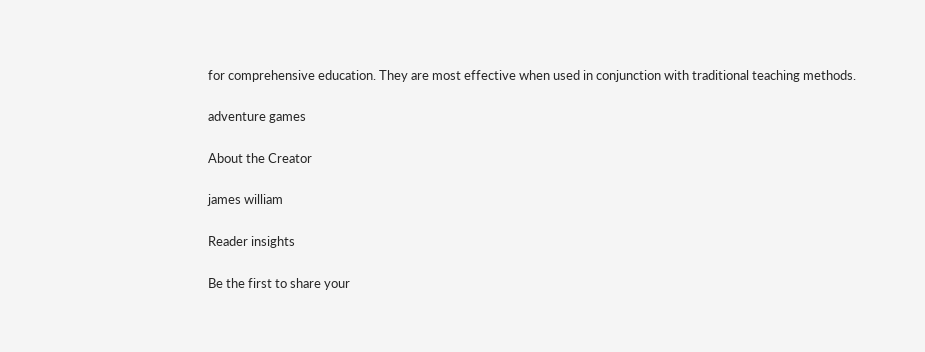for comprehensive education. They are most effective when used in conjunction with traditional teaching methods.

adventure games

About the Creator

james william

Reader insights

Be the first to share your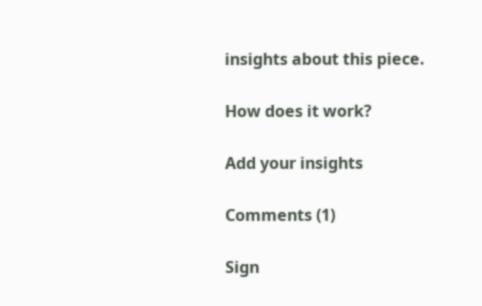insights about this piece.

How does it work?

Add your insights

Comments (1)

Sign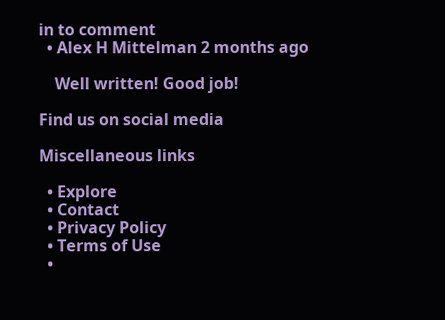in to comment
  • Alex H Mittelman 2 months ago

    Well written! Good job!

Find us on social media

Miscellaneous links

  • Explore
  • Contact
  • Privacy Policy
  • Terms of Use
  •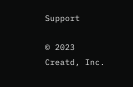Support

© 2023 Creatd, Inc.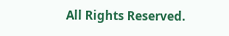All Rights Reserved.